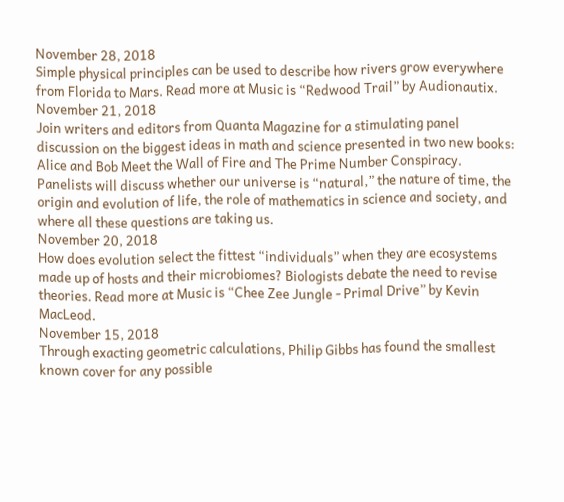November 28, 2018
Simple physical principles can be used to describe how rivers grow everywhere from Florida to Mars. Read more at Music is “Redwood Trail” by Audionautix.
November 21, 2018
Join writers and editors from Quanta Magazine for a stimulating panel discussion on the biggest ideas in math and science presented in two new books: Alice and Bob Meet the Wall of Fire and The Prime Number Conspiracy. Panelists will discuss whether our universe is “natural,” the nature of time, the origin and evolution of life, the role of mathematics in science and society, and where all these questions are taking us.
November 20, 2018
How does evolution select the fittest “individuals” when they are ecosystems made up of hosts and their microbiomes? Biologists debate the need to revise theories. Read more at Music is “Chee Zee Jungle - Primal Drive” by Kevin MacLeod.
November 15, 2018
Through exacting geometric calculations, Philip Gibbs has found the smallest known cover for any possible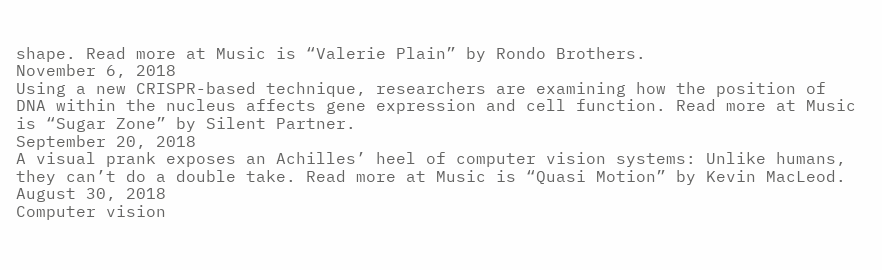shape. Read more at Music is “Valerie Plain” by Rondo Brothers.
November 6, 2018
Using a new CRISPR-based technique, researchers are examining how the position of DNA within the nucleus affects gene expression and cell function. Read more at Music is “Sugar Zone” by Silent Partner.
September 20, 2018
A visual prank exposes an Achilles’ heel of computer vision systems: Unlike humans, they can’t do a double take. Read more at Music is “Quasi Motion” by Kevin MacLeod.
August 30, 2018
Computer vision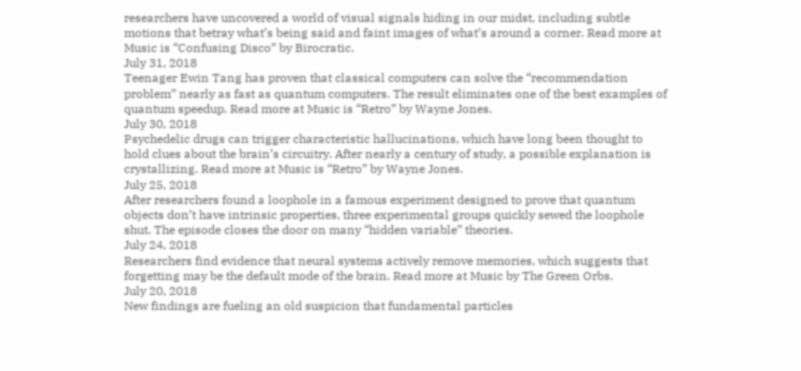researchers have uncovered a world of visual signals hiding in our midst, including subtle motions that betray what’s being said and faint images of what’s around a corner. Read more at Music is “Confusing Disco” by Birocratic.
July 31, 2018
Teenager Ewin Tang has proven that classical computers can solve the “recommendation problem” nearly as fast as quantum computers. The result eliminates one of the best examples of quantum speedup. Read more at Music is “Retro” by Wayne Jones.
July 30, 2018
Psychedelic drugs can trigger characteristic hallucinations, which have long been thought to hold clues about the brain’s circuitry. After nearly a century of study, a possible explanation is crystallizing. Read more at Music is “Retro” by Wayne Jones.
July 25, 2018
After researchers found a loophole in a famous experiment designed to prove that quantum objects don’t have intrinsic properties, three experimental groups quickly sewed the loophole shut. The episode closes the door on many “hidden variable” theories.
July 24, 2018
Researchers find evidence that neural systems actively remove memories, which suggests that forgetting may be the default mode of the brain. Read more at Music by The Green Orbs.
July 20, 2018
New findings are fueling an old suspicion that fundamental particles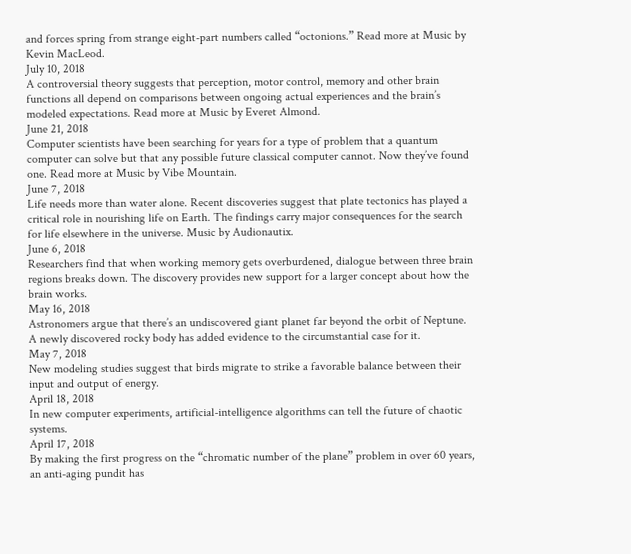and forces spring from strange eight-part numbers called “octonions.” Read more at Music by Kevin MacLeod.
July 10, 2018
A controversial theory suggests that perception, motor control, memory and other brain functions all depend on comparisons between ongoing actual experiences and the brain’s modeled expectations. Read more at Music by Everet Almond.
June 21, 2018
Computer scientists have been searching for years for a type of problem that a quantum computer can solve but that any possible future classical computer cannot. Now they’ve found one. Read more at Music by Vibe Mountain.
June 7, 2018
Life needs more than water alone. Recent discoveries suggest that plate tectonics has played a critical role in nourishing life on Earth. The findings carry major consequences for the search for life elsewhere in the universe. Music by Audionautix.
June 6, 2018
Researchers find that when working memory gets overburdened, dialogue between three brain regions breaks down. The discovery provides new support for a larger concept about how the brain works.
May 16, 2018
Astronomers argue that there’s an undiscovered giant planet far beyond the orbit of Neptune. A newly discovered rocky body has added evidence to the circumstantial case for it.
May 7, 2018
New modeling studies suggest that birds migrate to strike a favorable balance between their input and output of energy.
April 18, 2018
In new computer experiments, artificial-intelligence algorithms can tell the future of chaotic systems.
April 17, 2018
By making the first progress on the “chromatic number of the plane” problem in over 60 years, an anti-aging pundit has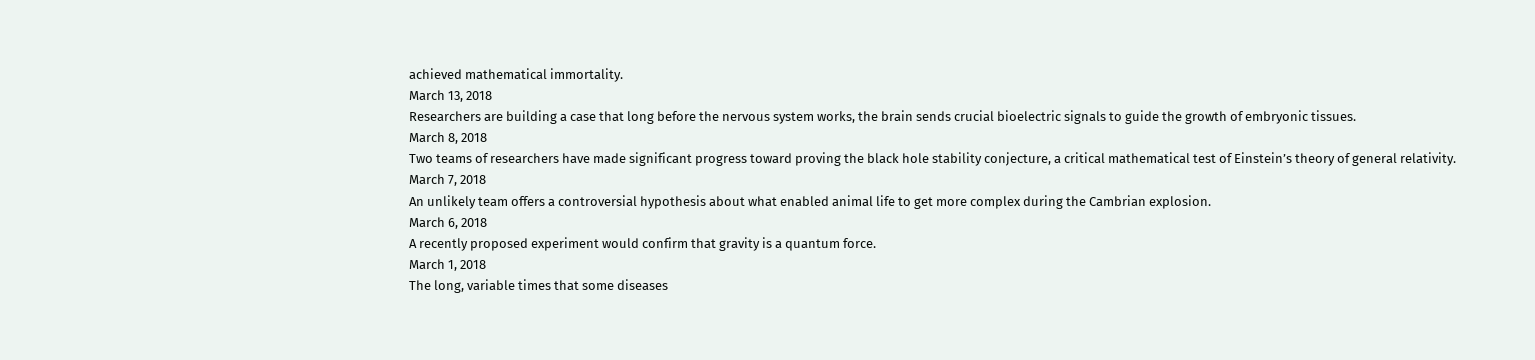achieved mathematical immortality.
March 13, 2018
Researchers are building a case that long before the nervous system works, the brain sends crucial bioelectric signals to guide the growth of embryonic tissues.
March 8, 2018
Two teams of researchers have made significant progress toward proving the black hole stability conjecture, a critical mathematical test of Einstein’s theory of general relativity.
March 7, 2018
An unlikely team offers a controversial hypothesis about what enabled animal life to get more complex during the Cambrian explosion.
March 6, 2018
A recently proposed experiment would confirm that gravity is a quantum force.
March 1, 2018
The long, variable times that some diseases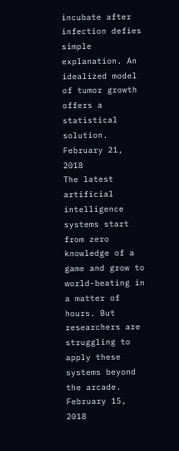incubate after infection defies simple explanation. An idealized model of tumor growth offers a statistical solution.
February 21, 2018
The latest artificial intelligence systems start from zero knowledge of a game and grow to world-beating in a matter of hours. But researchers are struggling to apply these systems beyond the arcade.
February 15, 2018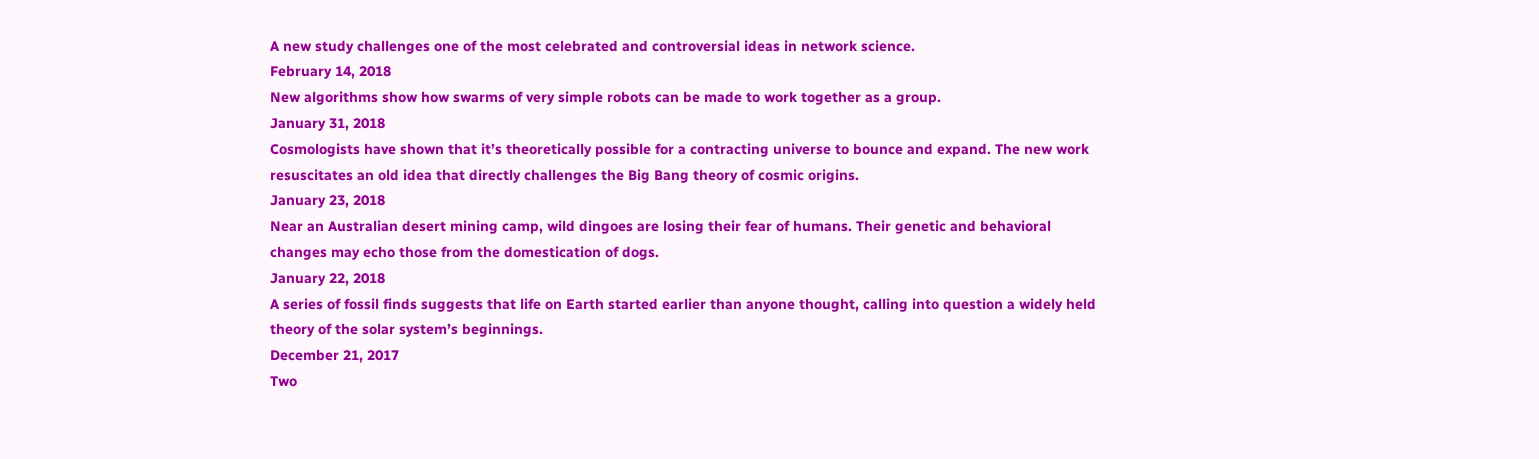A new study challenges one of the most celebrated and controversial ideas in network science.
February 14, 2018
New algorithms show how swarms of very simple robots can be made to work together as a group.
January 31, 2018
Cosmologists have shown that it’s theoretically possible for a contracting universe to bounce and expand. The new work resuscitates an old idea that directly challenges the Big Bang theory of cosmic origins.
January 23, 2018
Near an Australian desert mining camp, wild dingoes are losing their fear of humans. Their genetic and behavioral changes may echo those from the domestication of dogs.
January 22, 2018
A series of fossil finds suggests that life on Earth started earlier than anyone thought, calling into question a widely held theory of the solar system’s beginnings.
December 21, 2017
Two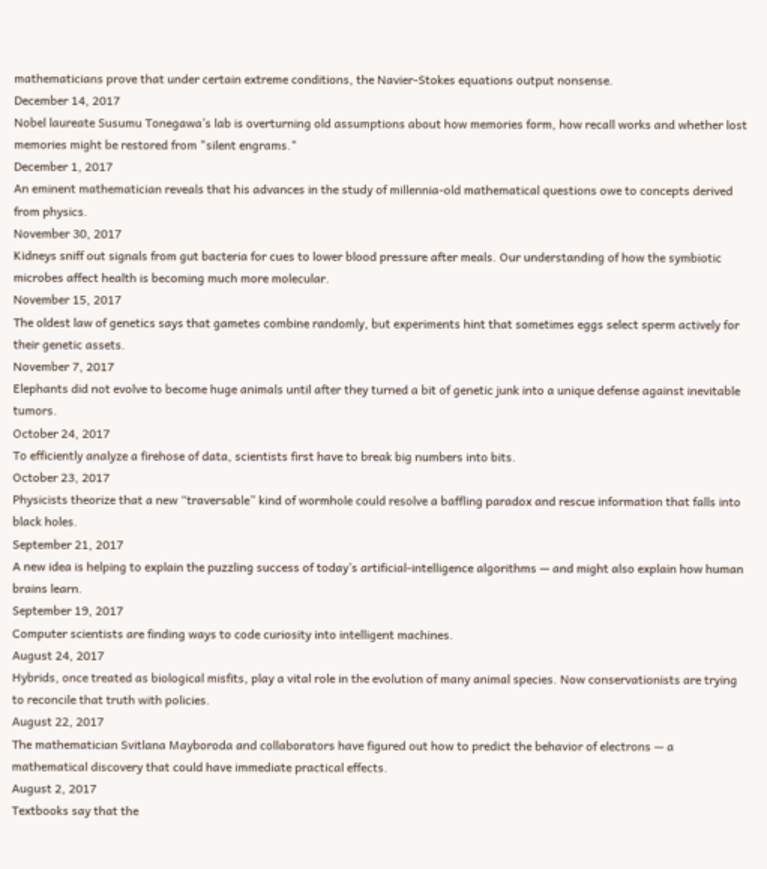mathematicians prove that under certain extreme conditions, the Navier-Stokes equations output nonsense.
December 14, 2017
Nobel laureate Susumu Tonegawa’s lab is overturning old assumptions about how memories form, how recall works and whether lost memories might be restored from "silent engrams."
December 1, 2017
An eminent mathematician reveals that his advances in the study of millennia-old mathematical questions owe to concepts derived from physics.
November 30, 2017
Kidneys sniff out signals from gut bacteria for cues to lower blood pressure after meals. Our understanding of how the symbiotic microbes affect health is becoming much more molecular.
November 15, 2017
The oldest law of genetics says that gametes combine randomly, but experiments hint that sometimes eggs select sperm actively for their genetic assets.
November 7, 2017
Elephants did not evolve to become huge animals until after they turned a bit of genetic junk into a unique defense against inevitable tumors.
October 24, 2017
To efficiently analyze a firehose of data, scientists first have to break big numbers into bits.
October 23, 2017
Physicists theorize that a new “traversable” kind of wormhole could resolve a baffling paradox and rescue information that falls into black holes.
September 21, 2017
A new idea is helping to explain the puzzling success of today’s artificial-intelligence algorithms — and might also explain how human brains learn.
September 19, 2017
Computer scientists are finding ways to code curiosity into intelligent machines.
August 24, 2017
Hybrids, once treated as biological misfits, play a vital role in the evolution of many animal species. Now conservationists are trying to reconcile that truth with policies.
August 22, 2017
The mathematician Svitlana Mayboroda and collaborators have figured out how to predict the behavior of electrons — a mathematical discovery that could have immediate practical effects.
August 2, 2017
Textbooks say that the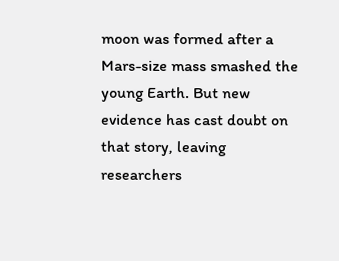moon was formed after a Mars-size mass smashed the young Earth. But new evidence has cast doubt on that story, leaving researchers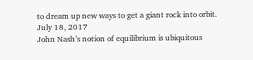to dream up new ways to get a giant rock into orbit.
July 18, 2017
John Nash’s notion of equilibrium is ubiquitous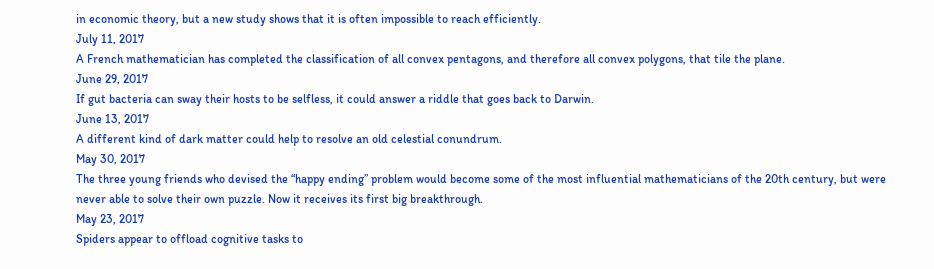in economic theory, but a new study shows that it is often impossible to reach efficiently.
July 11, 2017
A French mathematician has completed the classification of all convex pentagons, and therefore all convex polygons, that tile the plane.
June 29, 2017
If gut bacteria can sway their hosts to be selfless, it could answer a riddle that goes back to Darwin.
June 13, 2017
A different kind of dark matter could help to resolve an old celestial conundrum.
May 30, 2017
The three young friends who devised the “happy ending” problem would become some of the most influential mathematicians of the 20th century, but were never able to solve their own puzzle. Now it receives its first big breakthrough.
May 23, 2017
Spiders appear to offload cognitive tasks to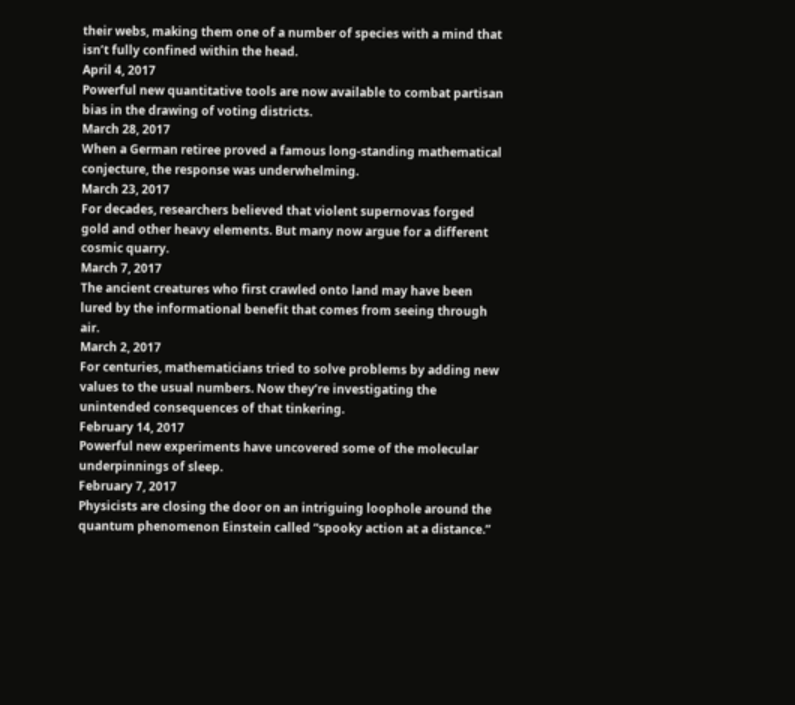their webs, making them one of a number of species with a mind that isn’t fully confined within the head.
April 4, 2017
Powerful new quantitative tools are now available to combat partisan bias in the drawing of voting districts.
March 28, 2017
When a German retiree proved a famous long-standing mathematical conjecture, the response was underwhelming.
March 23, 2017
For decades, researchers believed that violent supernovas forged gold and other heavy elements. But many now argue for a different cosmic quarry.
March 7, 2017
The ancient creatures who first crawled onto land may have been lured by the informational benefit that comes from seeing through air.
March 2, 2017
For centuries, mathematicians tried to solve problems by adding new values to the usual numbers. Now they’re investigating the unintended consequences of that tinkering.
February 14, 2017
Powerful new experiments have uncovered some of the molecular underpinnings of sleep.
February 7, 2017
Physicists are closing the door on an intriguing loophole around the quantum phenomenon Einstein called “spooky action at a distance.”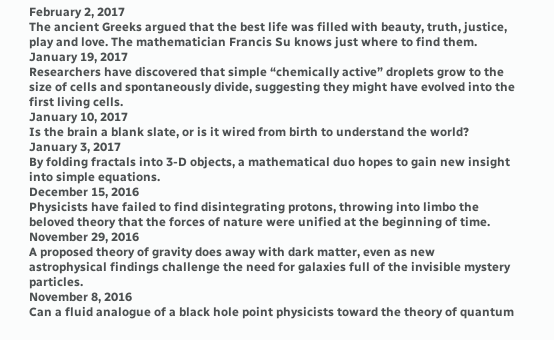February 2, 2017
The ancient Greeks argued that the best life was filled with beauty, truth, justice, play and love. The mathematician Francis Su knows just where to find them.
January 19, 2017
Researchers have discovered that simple “chemically active” droplets grow to the size of cells and spontaneously divide, suggesting they might have evolved into the first living cells.
January 10, 2017
Is the brain a blank slate, or is it wired from birth to understand the world?
January 3, 2017
By folding fractals into 3-D objects, a mathematical duo hopes to gain new insight into simple equations.
December 15, 2016
Physicists have failed to find disintegrating protons, throwing into limbo the beloved theory that the forces of nature were unified at the beginning of time.
November 29, 2016
A proposed theory of gravity does away with dark matter, even as new astrophysical findings challenge the need for galaxies full of the invisible mystery particles.
November 8, 2016
Can a fluid analogue of a black hole point physicists toward the theory of quantum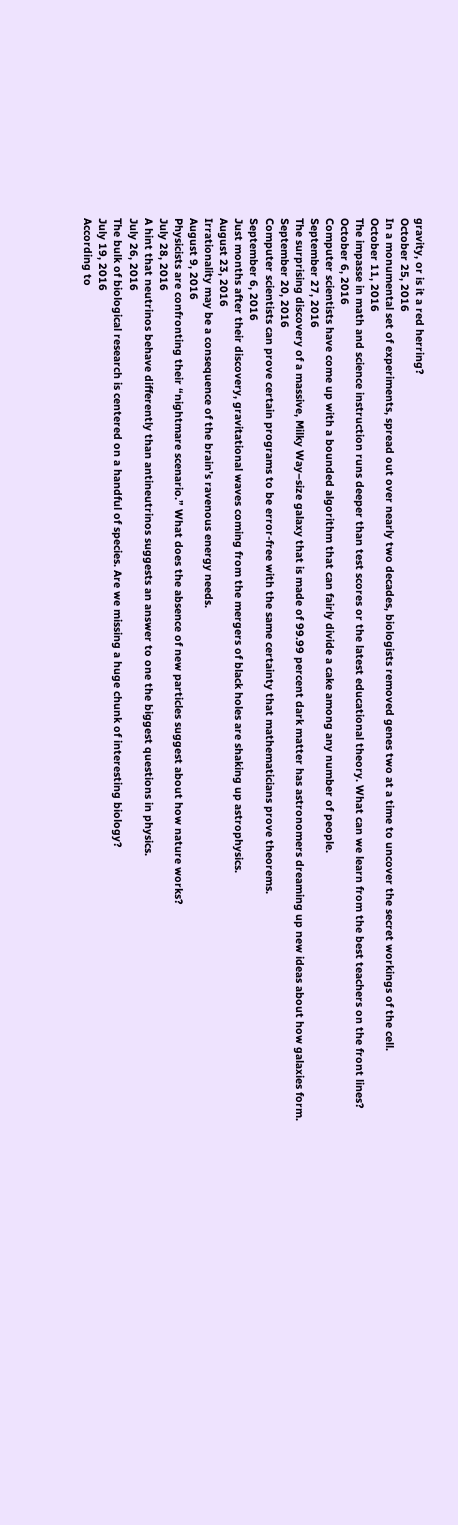gravity, or is it a red herring?
October 25, 2016
In a monumental set of experiments, spread out over nearly two decades, biologists removed genes two at a time to uncover the secret workings of the cell.
October 11, 2016
The impasse in math and science instruction runs deeper than test scores or the latest educational theory. What can we learn from the best teachers on the front lines?
October 6, 2016
Computer scientists have come up with a bounded algorithm that can fairly divide a cake among any number of people.
September 27, 2016
The surprising discovery of a massive, Milky Way–size galaxy that is made of 99.99 percent dark matter has astronomers dreaming up new ideas about how galaxies form.
September 20, 2016
Computer scientists can prove certain programs to be error-free with the same certainty that mathematicians prove theorems.
September 6, 2016
Just months after their discovery, gravitational waves coming from the mergers of black holes are shaking up astrophysics.
August 23, 2016
Irrationality may be a consequence of the brain’s ravenous energy needs.
August 9, 2016
Physicists are confronting their “nightmare scenario.” What does the absence of new particles suggest about how nature works?
July 28, 2016
A hint that neutrinos behave differently than antineutrinos suggests an answer to one the biggest questions in physics.
July 26, 2016
The bulk of biological research is centered on a handful of species. Are we missing a huge chunk of interesting biology?
July 19, 2016
According to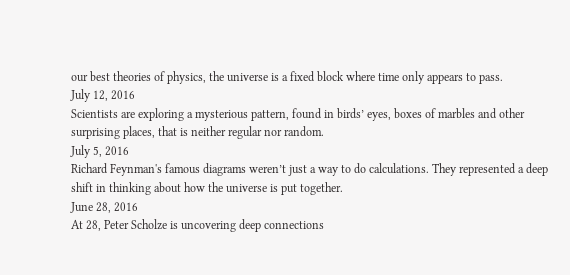our best theories of physics, the universe is a fixed block where time only appears to pass.
July 12, 2016
Scientists are exploring a mysterious pattern, found in birds’ eyes, boxes of marbles and other surprising places, that is neither regular nor random.
July 5, 2016
Richard Feynman's famous diagrams weren’t just a way to do calculations. They represented a deep shift in thinking about how the universe is put together.
June 28, 2016
At 28, Peter Scholze is uncovering deep connections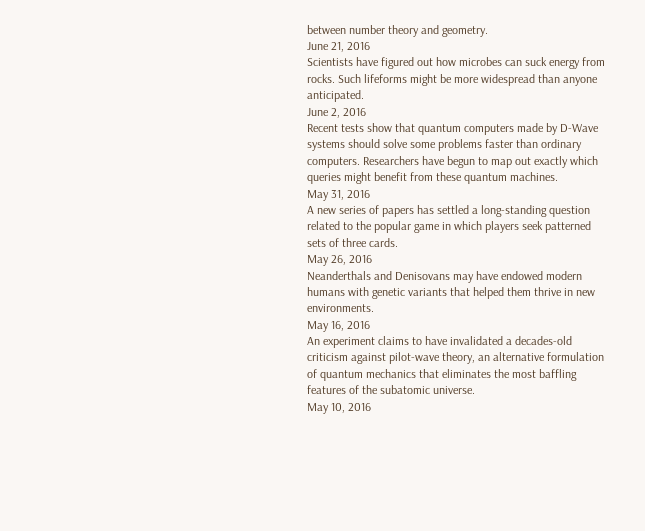between number theory and geometry.
June 21, 2016
Scientists have figured out how microbes can suck energy from rocks. Such lifeforms might be more widespread than anyone anticipated.
June 2, 2016
Recent tests show that quantum computers made by D-Wave systems should solve some problems faster than ordinary computers. Researchers have begun to map out exactly which queries might benefit from these quantum machines.
May 31, 2016
A new series of papers has settled a long-standing question related to the popular game in which players seek patterned sets of three cards.
May 26, 2016
Neanderthals and Denisovans may have endowed modern humans with genetic variants that helped them thrive in new environments.
May 16, 2016
An experiment claims to have invalidated a decades-old criticism against pilot-wave theory, an alternative formulation of quantum mechanics that eliminates the most baffling features of the subatomic universe.
May 10, 2016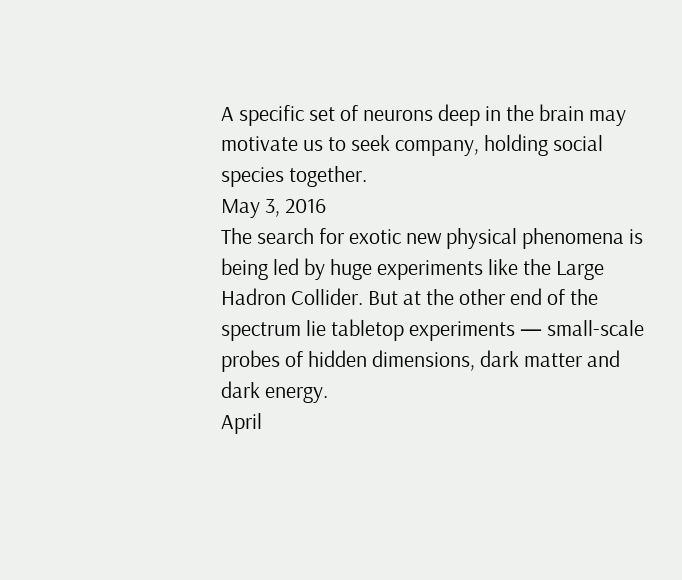A specific set of neurons deep in the brain may motivate us to seek company, holding social species together.
May 3, 2016
The search for exotic new physical phenomena is being led by huge experiments like the Large Hadron Collider. But at the other end of the spectrum lie tabletop experiments — small-scale probes of hidden dimensions, dark matter and dark energy.
April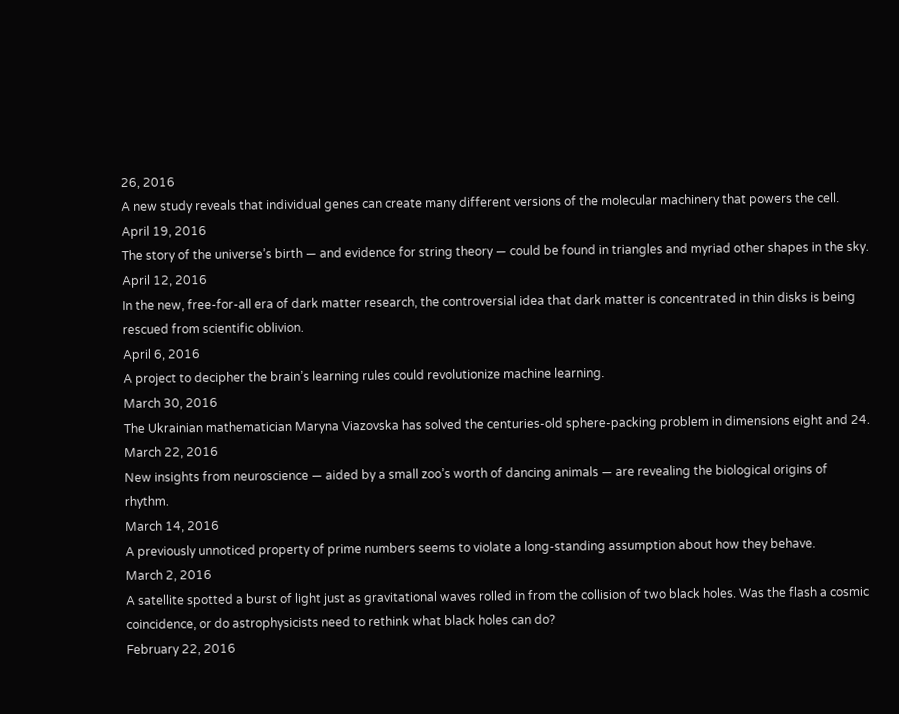26, 2016
A new study reveals that individual genes can create many different versions of the molecular machinery that powers the cell.
April 19, 2016
The story of the universe’s birth — and evidence for string theory — could be found in triangles and myriad other shapes in the sky.
April 12, 2016
In the new, free-for-all era of dark matter research, the controversial idea that dark matter is concentrated in thin disks is being rescued from scientific oblivion.
April 6, 2016
A project to decipher the brain’s learning rules could revolutionize machine learning.
March 30, 2016
The Ukrainian mathematician Maryna Viazovska has solved the centuries-old sphere-packing problem in dimensions eight and 24.
March 22, 2016
New insights from neuroscience — aided by a small zoo’s worth of dancing animals — are revealing the biological origins of rhythm.
March 14, 2016
A previously unnoticed property of prime numbers seems to violate a long-standing assumption about how they behave.
March 2, 2016
A satellite spotted a burst of light just as gravitational waves rolled in from the collision of two black holes. Was the flash a cosmic coincidence, or do astrophysicists need to rethink what black holes can do?
February 22, 2016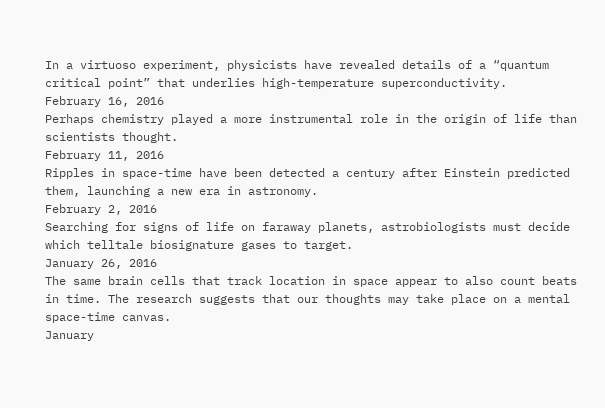In a virtuoso experiment, physicists have revealed details of a “quantum critical point” that underlies high-temperature superconductivity.
February 16, 2016
Perhaps chemistry played a more instrumental role in the origin of life than scientists thought.
February 11, 2016
Ripples in space-time have been detected a century after Einstein predicted them, launching a new era in astronomy.
February 2, 2016
Searching for signs of life on faraway planets, astrobiologists must decide which telltale biosignature gases to target.
January 26, 2016
The same brain cells that track location in space appear to also count beats in time. The research suggests that our thoughts may take place on a mental space-time canvas.
January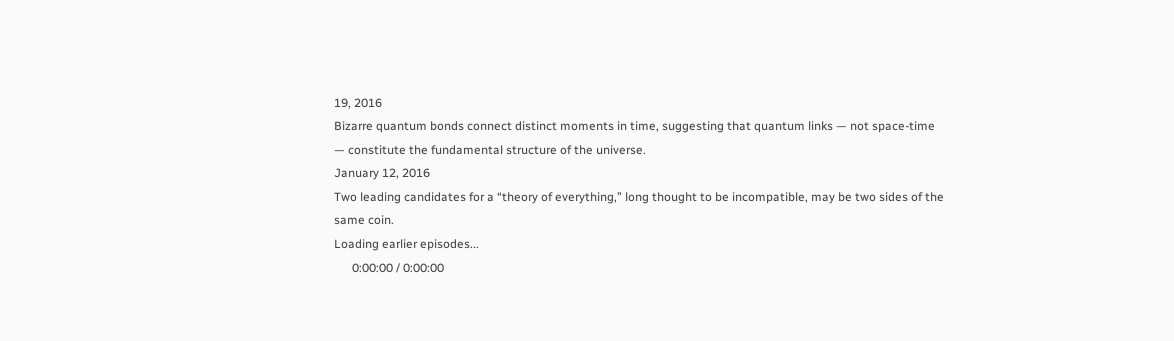19, 2016
Bizarre quantum bonds connect distinct moments in time, suggesting that quantum links — not space-time — constitute the fundamental structure of the universe.
January 12, 2016
Two leading candidates for a “theory of everything,” long thought to be incompatible, may be two sides of the same coin.
Loading earlier episodes...
      0:00:00 / 0:00:00